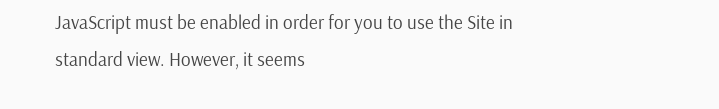JavaScript must be enabled in order for you to use the Site in standard view. However, it seems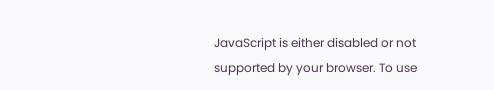JavaScript is either disabled or not supported by your browser. To use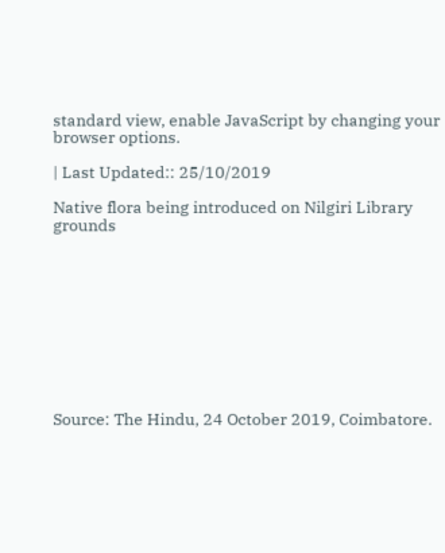standard view, enable JavaScript by changing your browser options.

| Last Updated:: 25/10/2019

Native flora being introduced on Nilgiri Library grounds










Source: The Hindu, 24 October 2019, Coimbatore.